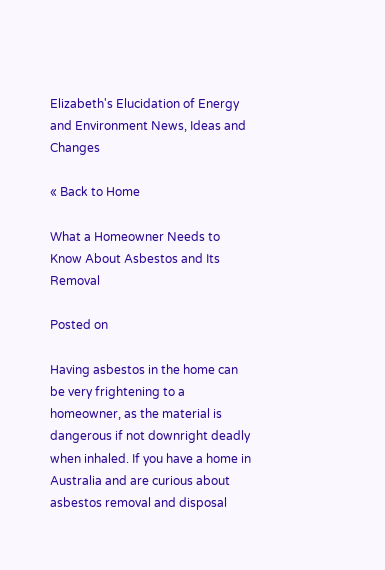Elizabeth's Elucidation of Energy and Environment News, Ideas and Changes

« Back to Home

What a Homeowner Needs to Know About Asbestos and Its Removal

Posted on

Having asbestos in the home can be very frightening to a homeowner, as the material is dangerous if not downright deadly when inhaled. If you have a home in Australia and are curious about asbestos removal and disposal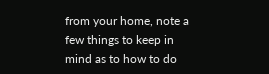from your home, note a few things to keep in mind as to how to do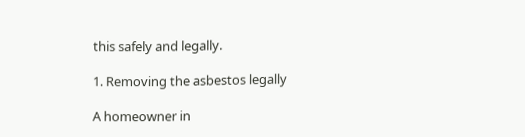this safely and legally.

1. Removing the asbestos legally

A homeowner in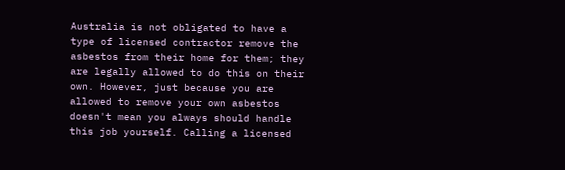Australia is not obligated to have a type of licensed contractor remove the asbestos from their home for them; they are legally allowed to do this on their own. However, just because you are allowed to remove your own asbestos doesn't mean you always should handle this job yourself. Calling a licensed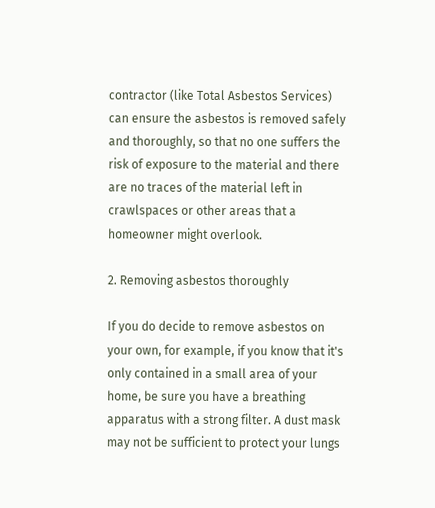contractor (like Total Asbestos Services) can ensure the asbestos is removed safely and thoroughly, so that no one suffers the risk of exposure to the material and there are no traces of the material left in crawlspaces or other areas that a homeowner might overlook.

2. Removing asbestos thoroughly

If you do decide to remove asbestos on your own, for example, if you know that it's only contained in a small area of your home, be sure you have a breathing apparatus with a strong filter. A dust mask may not be sufficient to protect your lungs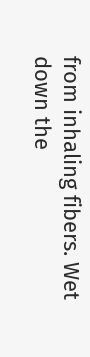from inhaling fibers. Wet down the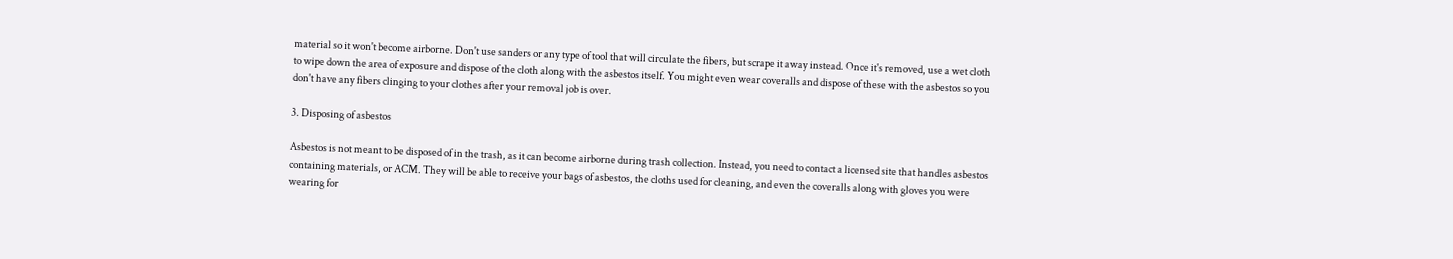material so it won't become airborne. Don't use sanders or any type of tool that will circulate the fibers, but scrape it away instead. Once it's removed, use a wet cloth to wipe down the area of exposure and dispose of the cloth along with the asbestos itself. You might even wear coveralls and dispose of these with the asbestos so you don't have any fibers clinging to your clothes after your removal job is over.

3. Disposing of asbestos

Asbestos is not meant to be disposed of in the trash, as it can become airborne during trash collection. Instead, you need to contact a licensed site that handles asbestos containing materials, or ACM. They will be able to receive your bags of asbestos, the cloths used for cleaning, and even the coveralls along with gloves you were wearing for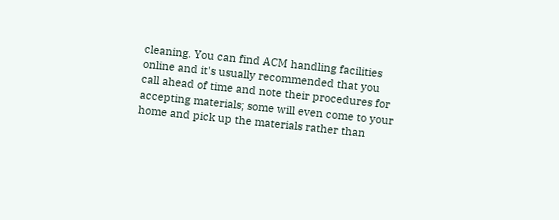cleaning. You can find ACM handling facilities online and it's usually recommended that you call ahead of time and note their procedures for accepting materials; some will even come to your home and pick up the materials rather than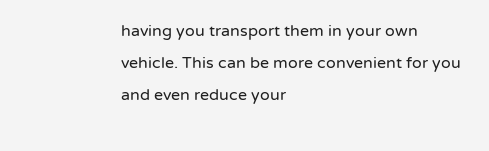having you transport them in your own vehicle. This can be more convenient for you and even reduce your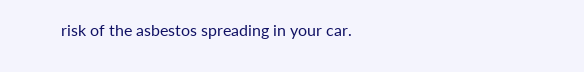risk of the asbestos spreading in your car.